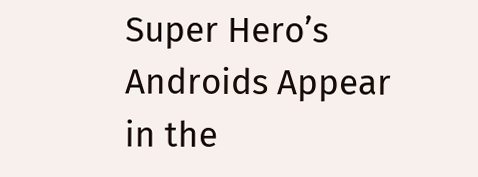Super Hero’s Androids Appear in the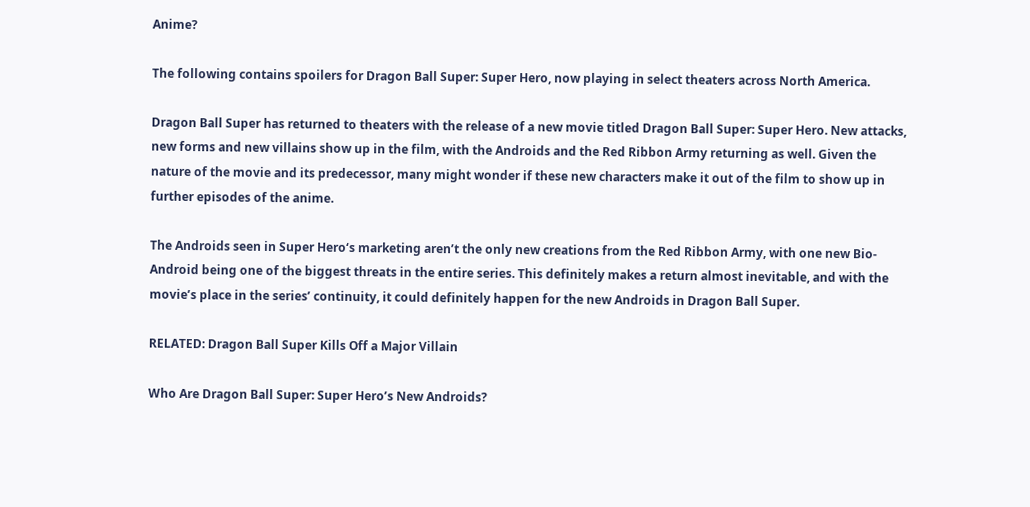Anime?

The following contains spoilers for Dragon Ball Super: Super Hero, now playing in select theaters across North America.

Dragon Ball Super has returned to theaters with the release of a new movie titled Dragon Ball Super: Super Hero. New attacks, new forms and new villains show up in the film, with the Androids and the Red Ribbon Army returning as well. Given the nature of the movie and its predecessor, many might wonder if these new characters make it out of the film to show up in further episodes of the anime.

The Androids seen in Super Hero‘s marketing aren’t the only new creations from the Red Ribbon Army, with one new Bio-Android being one of the biggest threats in the entire series. This definitely makes a return almost inevitable, and with the movie’s place in the series’ continuity, it could definitely happen for the new Androids in Dragon Ball Super.

RELATED: Dragon Ball Super Kills Off a Major Villain

Who Are Dragon Ball Super: Super Hero’s New Androids?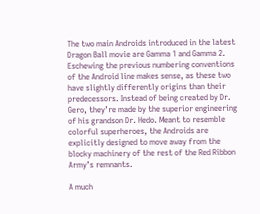The two main Androids introduced in the latest Dragon Ball movie are Gamma 1 and Gamma 2. Eschewing the previous numbering conventions of the Android line makes sense, as these two have slightly differently origins than their predecessors. Instead of being created by Dr. Gero, they’re made by the superior engineering of his grandson Dr. Hedo. Meant to resemble colorful superheroes, the Androids are explicitly designed to move away from the blocky machinery of the rest of the Red Ribbon Army’s remnants.

A much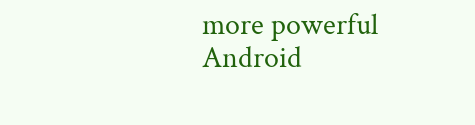more powerful Android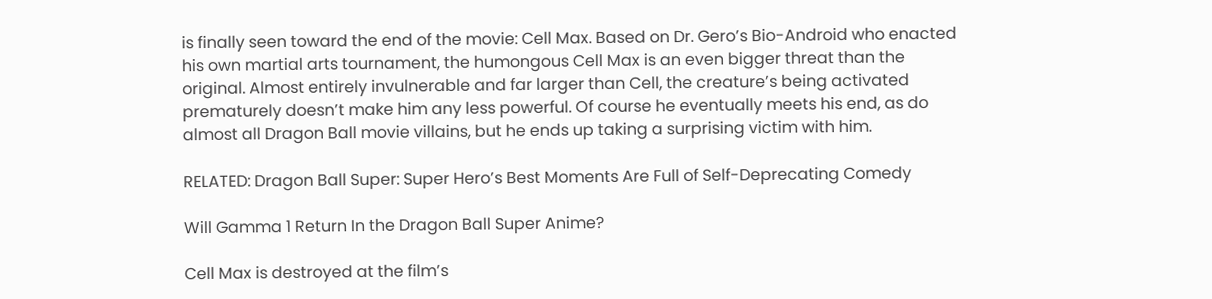is finally seen toward the end of the movie: Cell Max. Based on Dr. Gero’s Bio-Android who enacted his own martial arts tournament, the humongous Cell Max is an even bigger threat than the original. Almost entirely invulnerable and far larger than Cell, the creature’s being activated prematurely doesn’t make him any less powerful. Of course he eventually meets his end, as do almost all Dragon Ball movie villains, but he ends up taking a surprising victim with him.

RELATED: Dragon Ball Super: Super Hero’s Best Moments Are Full of Self-Deprecating Comedy

Will Gamma 1 Return In the Dragon Ball Super Anime?

Cell Max is destroyed at the film’s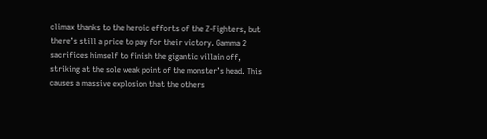climax thanks to the heroic efforts of the Z-Fighters, but there’s still a price to pay for their victory. Gamma 2 sacrifices himself to finish the gigantic villain off, striking at the sole weak point of the monster’s head. This causes a massive explosion that the others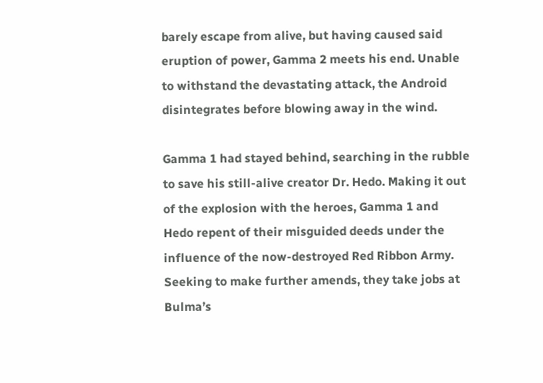barely escape from alive, but having caused said eruption of power, Gamma 2 meets his end. Unable to withstand the devastating attack, the Android disintegrates before blowing away in the wind.

Gamma 1 had stayed behind, searching in the rubble to save his still-alive creator Dr. Hedo. Making it out of the explosion with the heroes, Gamma 1 and Hedo repent of their misguided deeds under the influence of the now-destroyed Red Ribbon Army. Seeking to make further amends, they take jobs at Bulma’s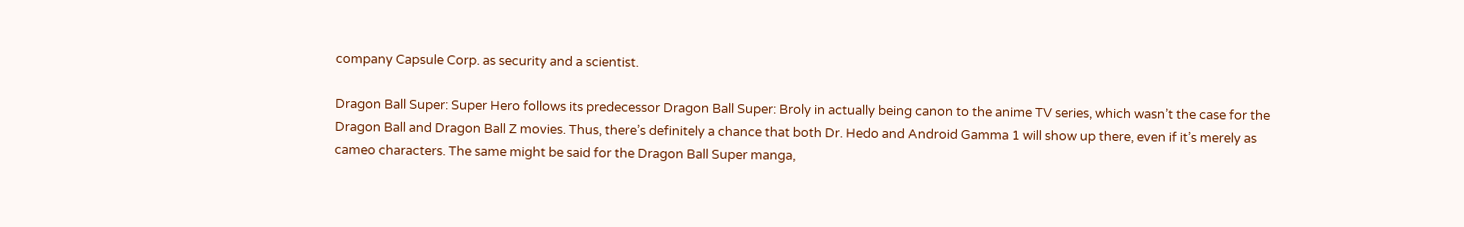company Capsule Corp. as security and a scientist.

Dragon Ball Super: Super Hero follows its predecessor Dragon Ball Super: Broly in actually being canon to the anime TV series, which wasn’t the case for the Dragon Ball and Dragon Ball Z movies. Thus, there’s definitely a chance that both Dr. Hedo and Android Gamma 1 will show up there, even if it’s merely as cameo characters. The same might be said for the Dragon Ball Super manga,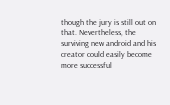though the jury is still out on that. Nevertheless, the surviving new android and his creator could easily become more successful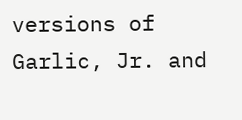versions of Garlic, Jr. and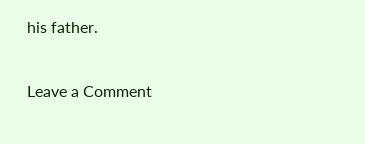his father.

Leave a Comment